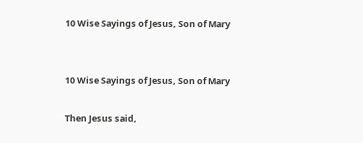10 Wise Sayings of Jesus, Son of Mary


10 Wise Sayings of Jesus, Son of Mary

Then Jesus said,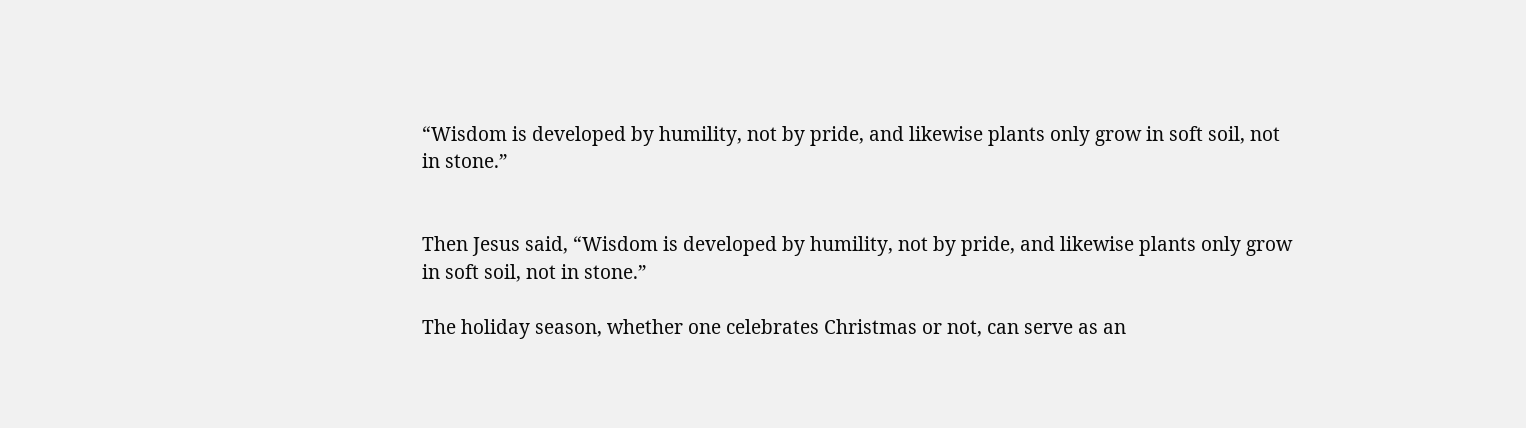“Wisdom is developed by humility, not by pride, and likewise plants only grow in soft soil, not in stone.”


Then Jesus said, “Wisdom is developed by humility, not by pride, and likewise plants only grow in soft soil, not in stone.”

The holiday season, whether one celebrates Christmas or not, can serve as an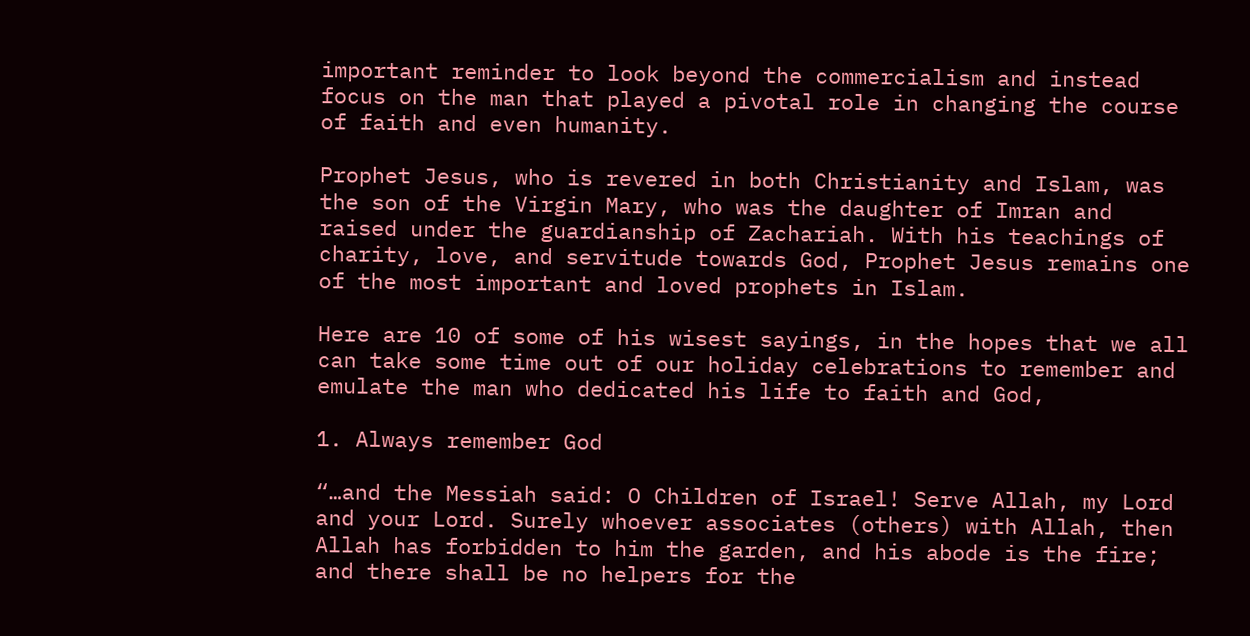important reminder to look beyond the commercialism and instead focus on the man that played a pivotal role in changing the course of faith and even humanity.

Prophet Jesus, who is revered in both Christianity and Islam, was the son of the Virgin Mary, who was the daughter of Imran and raised under the guardianship of Zachariah. With his teachings of charity, love, and servitude towards God, Prophet Jesus remains one of the most important and loved prophets in Islam.

Here are 10 of some of his wisest sayings, in the hopes that we all can take some time out of our holiday celebrations to remember and emulate the man who dedicated his life to faith and God,

1. Always remember God

“…and the Messiah said: O Children of Israel! Serve Allah, my Lord and your Lord. Surely whoever associates (others) with Allah, then Allah has forbidden to him the garden, and his abode is the fire; and there shall be no helpers for the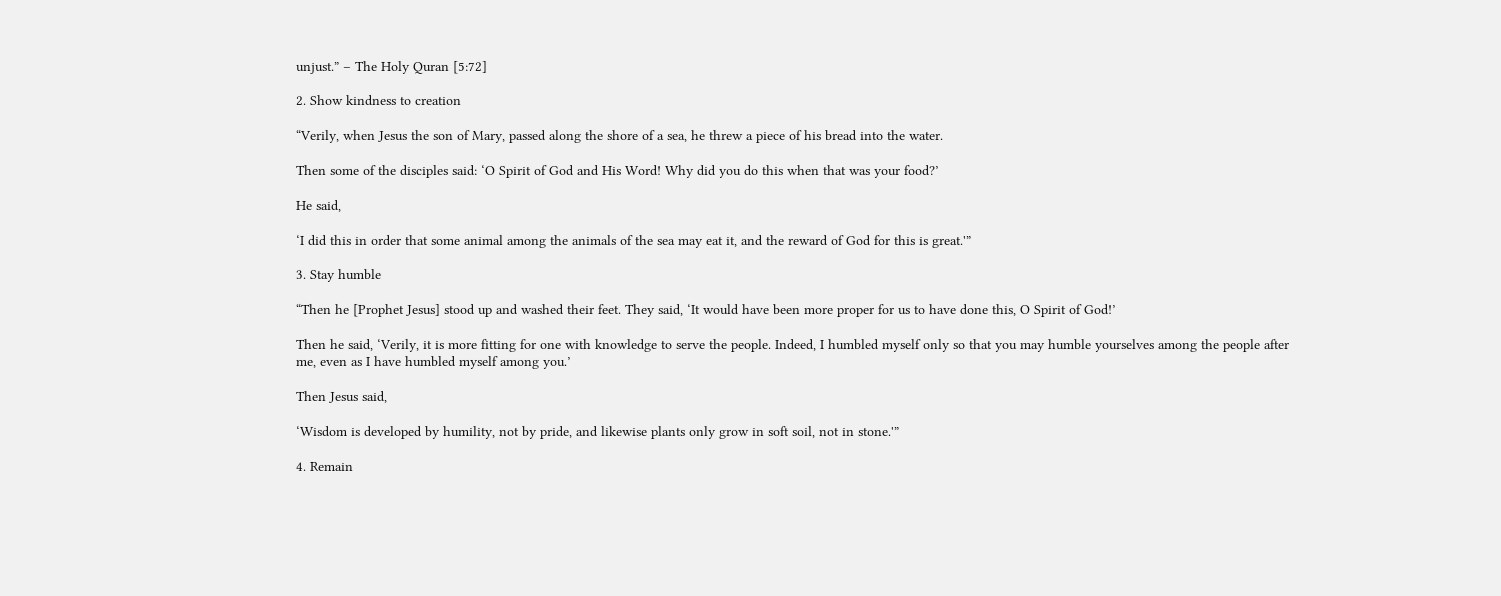unjust.” – The Holy Quran [5:72]

2. Show kindness to creation

“Verily, when Jesus the son of Mary, passed along the shore of a sea, he threw a piece of his bread into the water.

Then some of the disciples said: ‘O Spirit of God and His Word! Why did you do this when that was your food?’

He said,

‘I did this in order that some animal among the animals of the sea may eat it, and the reward of God for this is great.'”

3. Stay humble

“Then he [Prophet Jesus] stood up and washed their feet. They said, ‘It would have been more proper for us to have done this, O Spirit of God!’

Then he said, ‘Verily, it is more fitting for one with knowledge to serve the people. Indeed, I humbled myself only so that you may humble yourselves among the people after me, even as I have humbled myself among you.’

Then Jesus said,

‘Wisdom is developed by humility, not by pride, and likewise plants only grow in soft soil, not in stone.'”

4. Remain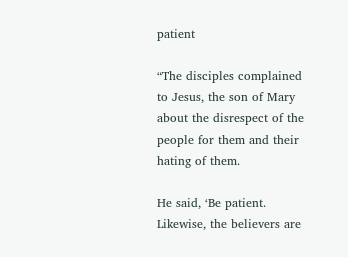patient

“The disciples complained to Jesus, the son of Mary about the disrespect of the people for them and their hating of them.

He said, ‘Be patient. Likewise, the believers are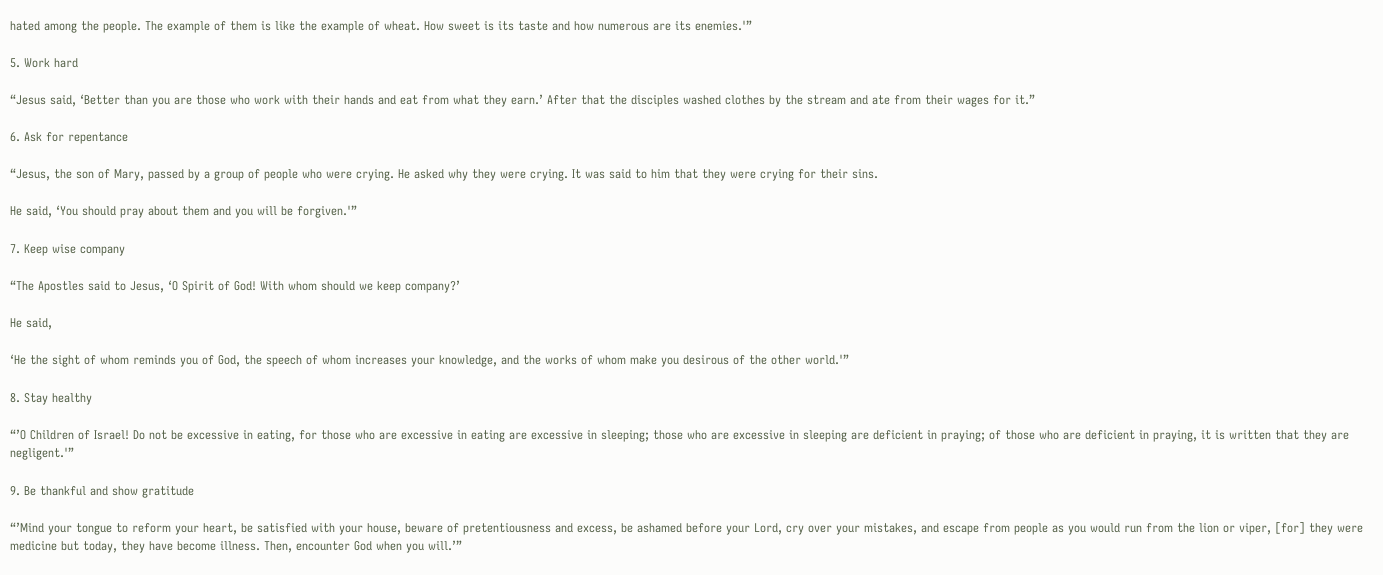hated among the people. The example of them is like the example of wheat. How sweet is its taste and how numerous are its enemies.'”

5. Work hard

“Jesus said, ‘Better than you are those who work with their hands and eat from what they earn.’ After that the disciples washed clothes by the stream and ate from their wages for it.”

6. Ask for repentance

“Jesus, the son of Mary, passed by a group of people who were crying. He asked why they were crying. It was said to him that they were crying for their sins.

He said, ‘You should pray about them and you will be forgiven.'”

7. Keep wise company

“The Apostles said to Jesus, ‘O Spirit of God! With whom should we keep company?’

He said,

‘He the sight of whom reminds you of God, the speech of whom increases your knowledge, and the works of whom make you desirous of the other world.'”

8. Stay healthy

“’O Children of Israel! Do not be excessive in eating, for those who are excessive in eating are excessive in sleeping; those who are excessive in sleeping are deficient in praying; of those who are deficient in praying, it is written that they are negligent.'”

9. Be thankful and show gratitude

“’Mind your tongue to reform your heart, be satisfied with your house, beware of pretentiousness and excess, be ashamed before your Lord, cry over your mistakes, and escape from people as you would run from the lion or viper, [for] they were medicine but today, they have become illness. Then, encounter God when you will.’”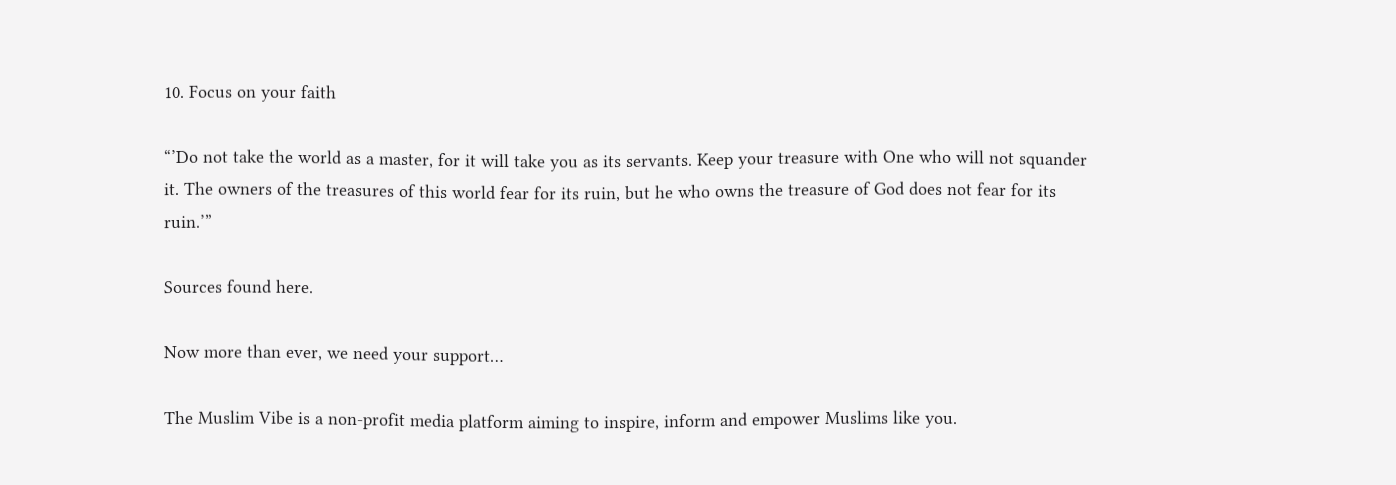10. Focus on your faith

“’Do not take the world as a master, for it will take you as its servants. Keep your treasure with One who will not squander it. The owners of the treasures of this world fear for its ruin, but he who owns the treasure of God does not fear for its ruin.’”

Sources found here.

Now more than ever, we need your support…

The Muslim Vibe is a non-profit media platform aiming to inspire, inform and empower Muslims like you.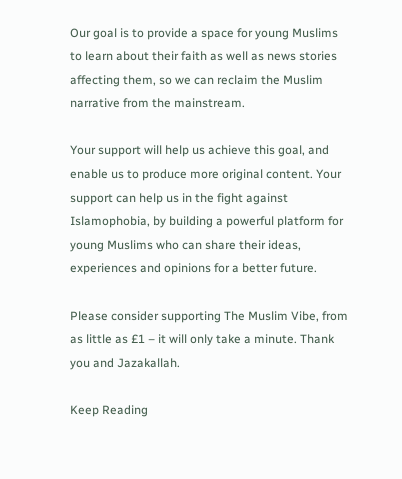Our goal is to provide a space for young Muslims to learn about their faith as well as news stories affecting them, so we can reclaim the Muslim narrative from the mainstream.

Your support will help us achieve this goal, and enable us to produce more original content. Your support can help us in the fight against Islamophobia, by building a powerful platform for young Muslims who can share their ideas, experiences and opinions for a better future.

Please consider supporting The Muslim Vibe, from as little as £1 – it will only take a minute. Thank you and Jazakallah.

Keep Reading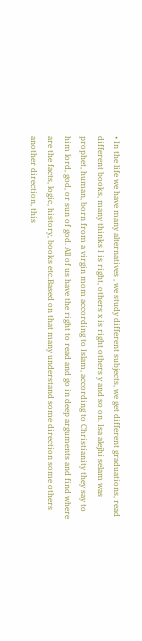• In the life we have many alternatives , we study different subjects, we get different graduations, read different books, many thinks I is right, others x is right others y and so on. Isa alejhi selam was prophet, human, born from a virgin mom according to Islam, according to Christianity they say to him lord, god, or sun of god. All of us have the right to read and go in deep arguments and find where are the facts, logic, history, books etc.Based on that many understand some direction some others another direction, this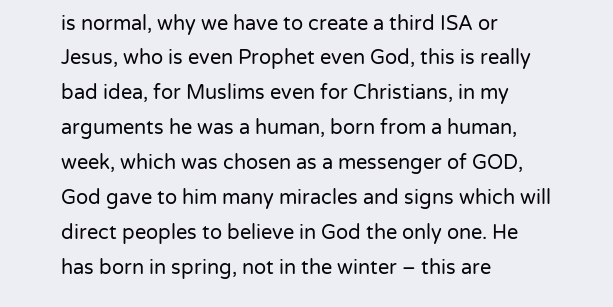is normal, why we have to create a third ISA or Jesus, who is even Prophet even God, this is really bad idea, for Muslims even for Christians, in my arguments he was a human, born from a human, week, which was chosen as a messenger of GOD, God gave to him many miracles and signs which will direct peoples to believe in God the only one. He has born in spring, not in the winter – this are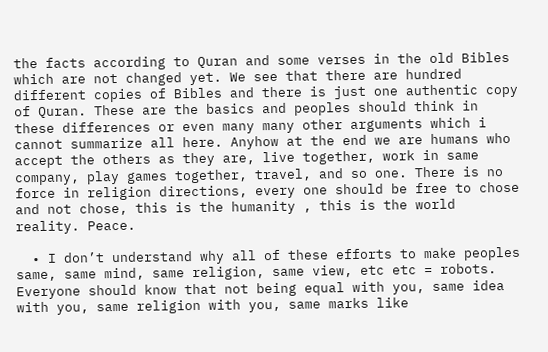the facts according to Quran and some verses in the old Bibles which are not changed yet. We see that there are hundred different copies of Bibles and there is just one authentic copy of Quran. These are the basics and peoples should think in these differences or even many many other arguments which i cannot summarize all here. Anyhow at the end we are humans who accept the others as they are, live together, work in same company, play games together, travel, and so one. There is no force in religion directions, every one should be free to chose and not chose, this is the humanity , this is the world reality. Peace.

  • I don’t understand why all of these efforts to make peoples same, same mind, same religion, same view, etc etc = robots. Everyone should know that not being equal with you, same idea with you, same religion with you, same marks like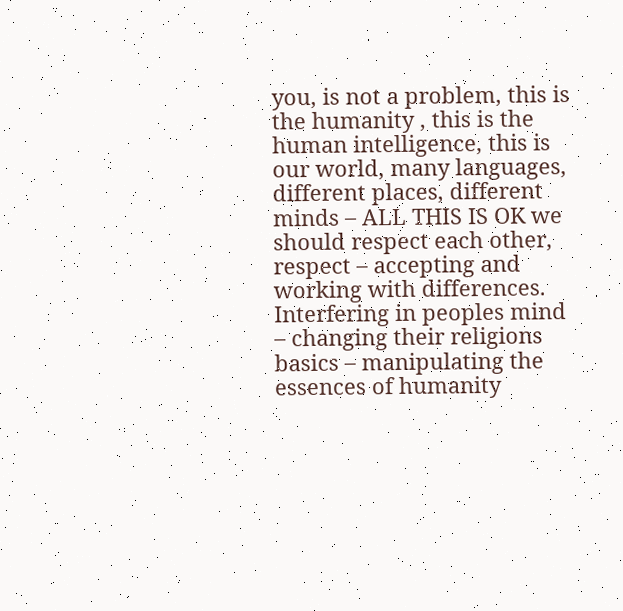you, is not a problem, this is the humanity , this is the human intelligence, this is our world, many languages, different places, different minds – ALL THIS IS OK we should respect each other, respect – accepting and working with differences. Interfering in peoples mind – changing their religions basics – manipulating the essences of humanity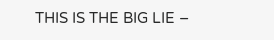THIS IS THE BIG LIE –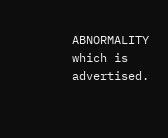ABNORMALITY which is advertised.